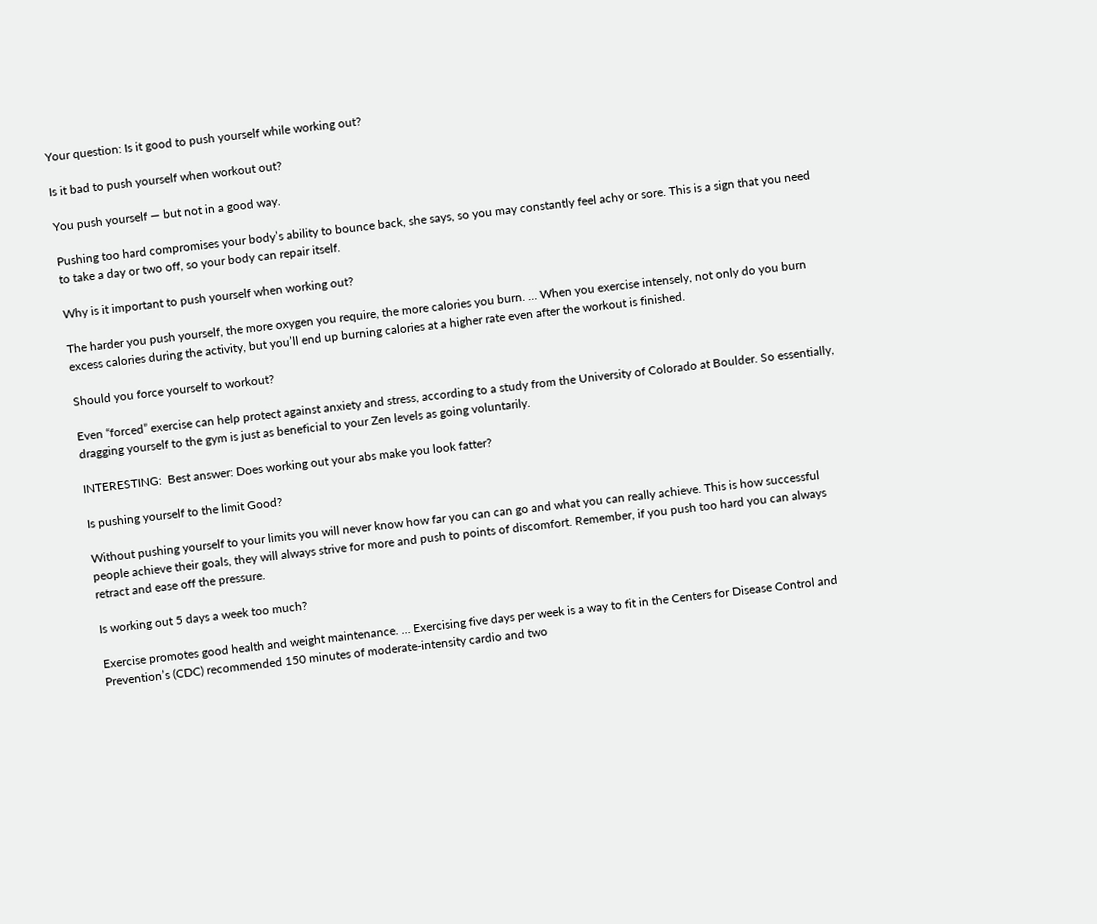Your question: Is it good to push yourself while working out?

Is it bad to push yourself when workout out?

You push yourself — but not in a good way.

Pushing too hard compromises your body’s ability to bounce back, she says, so you may constantly feel achy or sore. This is a sign that you need to take a day or two off, so your body can repair itself.

Why is it important to push yourself when working out?

The harder you push yourself, the more oxygen you require, the more calories you burn. … When you exercise intensely, not only do you burn excess calories during the activity, but you’ll end up burning calories at a higher rate even after the workout is finished.

Should you force yourself to workout?

Even “forced” exercise can help protect against anxiety and stress, according to a study from the University of Colorado at Boulder. So essentially, dragging yourself to the gym is just as beneficial to your Zen levels as going voluntarily.

INTERESTING:  Best answer: Does working out your abs make you look fatter?

Is pushing yourself to the limit Good?

Without pushing yourself to your limits you will never know how far you can can go and what you can really achieve. This is how successful people achieve their goals, they will always strive for more and push to points of discomfort. Remember, if you push too hard you can always retract and ease off the pressure.

Is working out 5 days a week too much?

Exercise promotes good health and weight maintenance. … Exercising five days per week is a way to fit in the Centers for Disease Control and Prevention’s (CDC) recommended 150 minutes of moderate-intensity cardio and two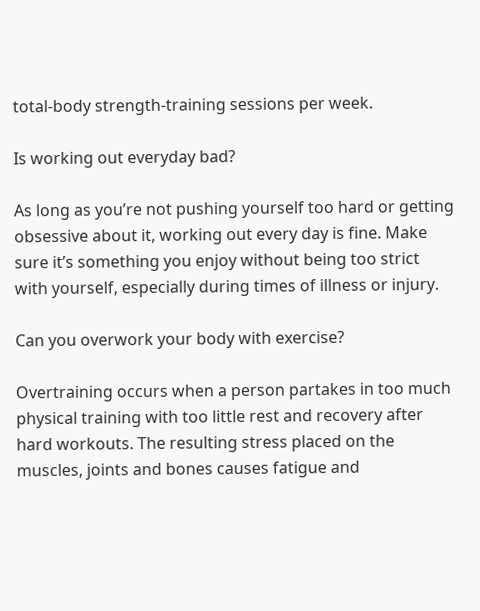total-body strength-training sessions per week.

Is working out everyday bad?

As long as you’re not pushing yourself too hard or getting obsessive about it, working out every day is fine. Make sure it’s something you enjoy without being too strict with yourself, especially during times of illness or injury.

Can you overwork your body with exercise?

Overtraining occurs when a person partakes in too much physical training with too little rest and recovery after hard workouts. The resulting stress placed on the muscles, joints and bones causes fatigue and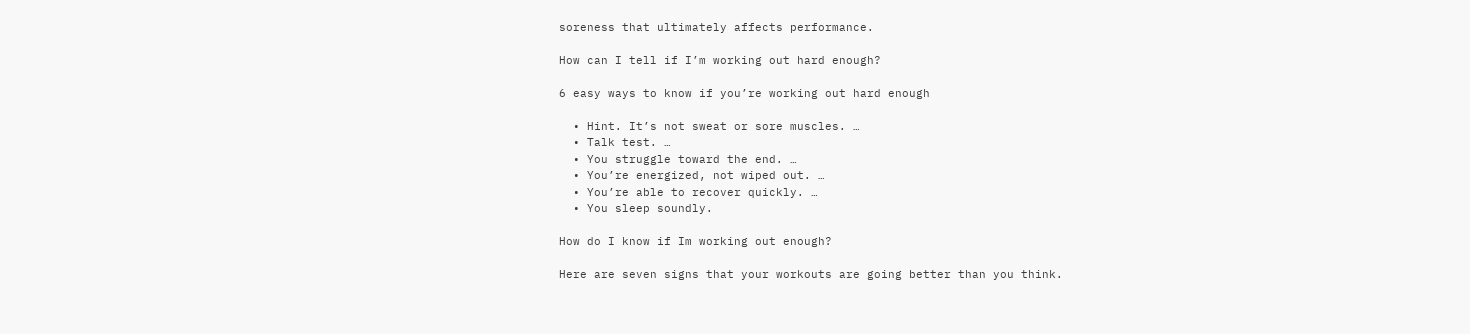soreness that ultimately affects performance.

How can I tell if I’m working out hard enough?

6 easy ways to know if you’re working out hard enough

  • Hint. It’s not sweat or sore muscles. …
  • Talk test. …
  • You struggle toward the end. …
  • You’re energized, not wiped out. …
  • You’re able to recover quickly. …
  • You sleep soundly.

How do I know if Im working out enough?

Here are seven signs that your workouts are going better than you think.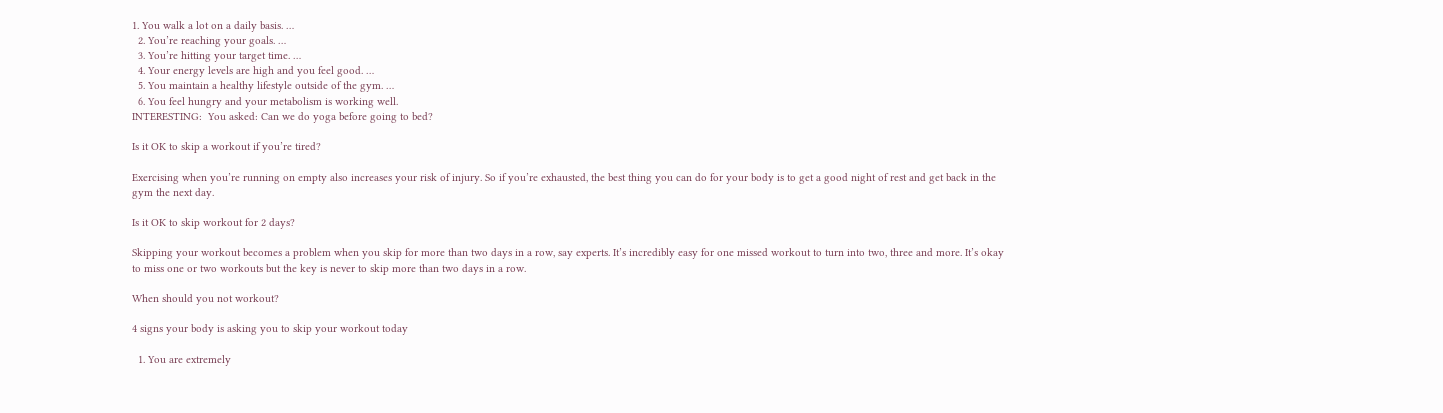1. You walk a lot on a daily basis. …
  2. You’re reaching your goals. …
  3. You’re hitting your target time. …
  4. Your energy levels are high and you feel good. …
  5. You maintain a healthy lifestyle outside of the gym. …
  6. You feel hungry and your metabolism is working well.
INTERESTING:  You asked: Can we do yoga before going to bed?

Is it OK to skip a workout if you’re tired?

Exercising when you’re running on empty also increases your risk of injury. So if you’re exhausted, the best thing you can do for your body is to get a good night of rest and get back in the gym the next day.

Is it OK to skip workout for 2 days?

Skipping your workout becomes a problem when you skip for more than two days in a row, say experts. It’s incredibly easy for one missed workout to turn into two, three and more. It’s okay to miss one or two workouts but the key is never to skip more than two days in a row.

When should you not workout?

4 signs your body is asking you to skip your workout today

  1. You are extremely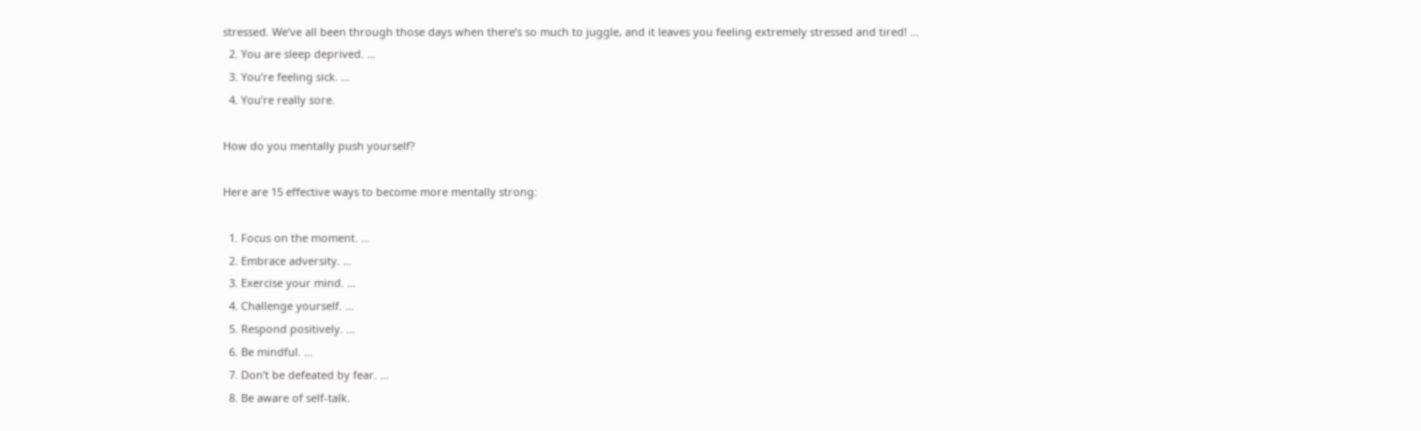stressed. We’ve all been through those days when there’s so much to juggle, and it leaves you feeling extremely stressed and tired! …
  2. You are sleep deprived. …
  3. You’re feeling sick. …
  4. You’re really sore.

How do you mentally push yourself?

Here are 15 effective ways to become more mentally strong:

  1. Focus on the moment. …
  2. Embrace adversity. …
  3. Exercise your mind. …
  4. Challenge yourself. …
  5. Respond positively. …
  6. Be mindful. …
  7. Don’t be defeated by fear. …
  8. Be aware of self-talk.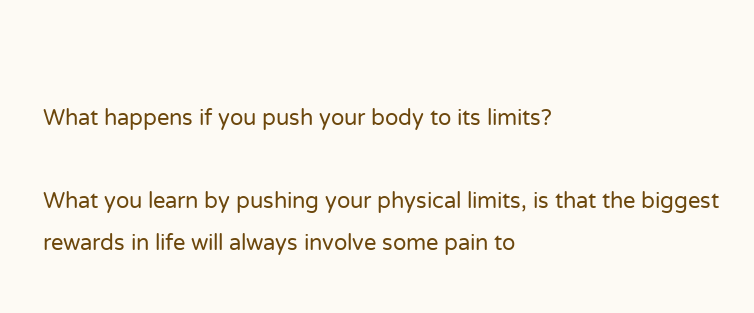What happens if you push your body to its limits?

What you learn by pushing your physical limits, is that the biggest rewards in life will always involve some pain to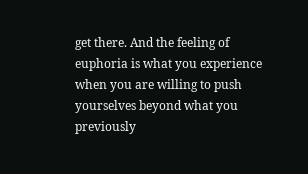get there. And the feeling of euphoria is what you experience when you are willing to push yourselves beyond what you previously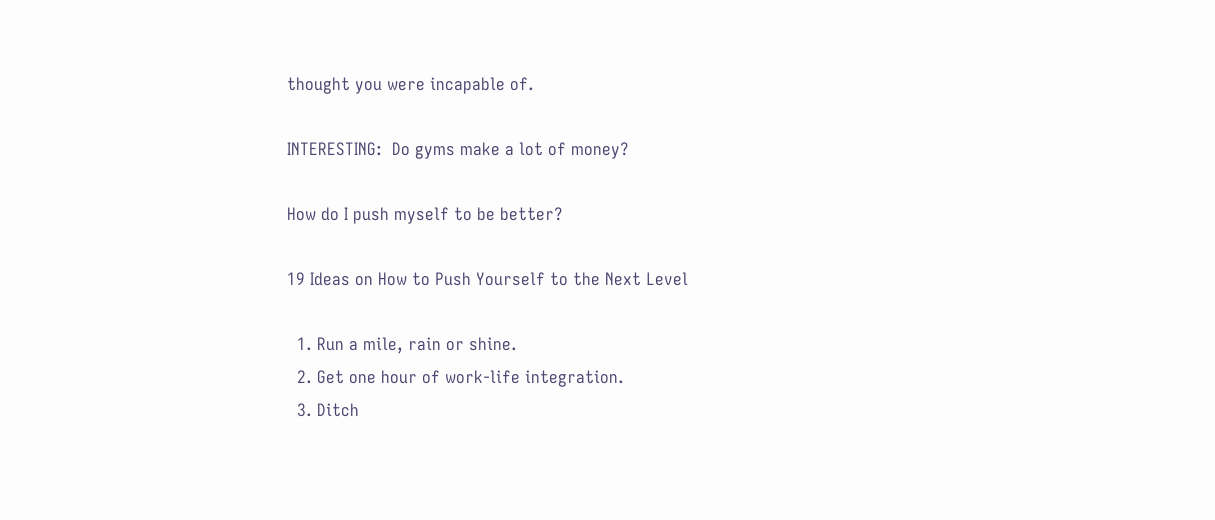thought you were incapable of.

INTERESTING:  Do gyms make a lot of money?

How do I push myself to be better?

19 Ideas on How to Push Yourself to the Next Level

  1. Run a mile, rain or shine.
  2. Get one hour of work-life integration.
  3. Ditch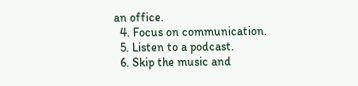an office.
  4. Focus on communication.
  5. Listen to a podcast.
  6. Skip the music and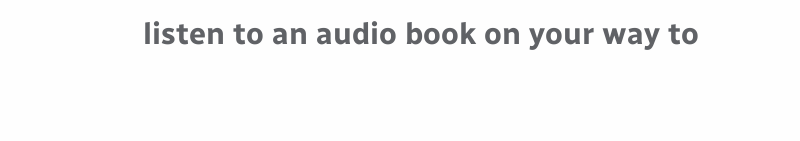listen to an audio book on your way to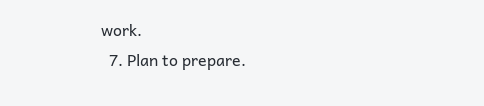work.
  7. Plan to prepare.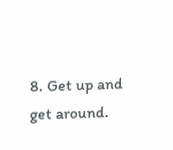8. Get up and get around.